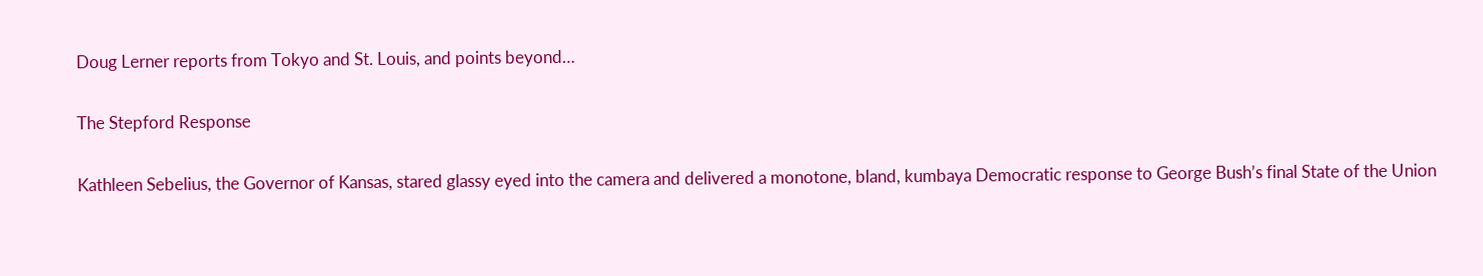Doug Lerner reports from Tokyo and St. Louis, and points beyond…

The Stepford Response

Kathleen Sebelius, the Governor of Kansas, stared glassy eyed into the camera and delivered a monotone, bland, kumbaya Democratic response to George Bush’s final State of the Union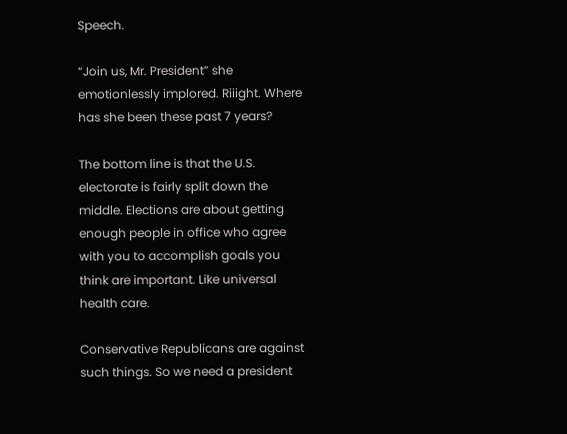Speech.

“Join us, Mr. President” she emotionlessly implored. Riiight. Where has she been these past 7 years?

The bottom line is that the U.S. electorate is fairly split down the middle. Elections are about getting enough people in office who agree with you to accomplish goals you think are important. Like universal health care.

Conservative Republicans are against such things. So we need a president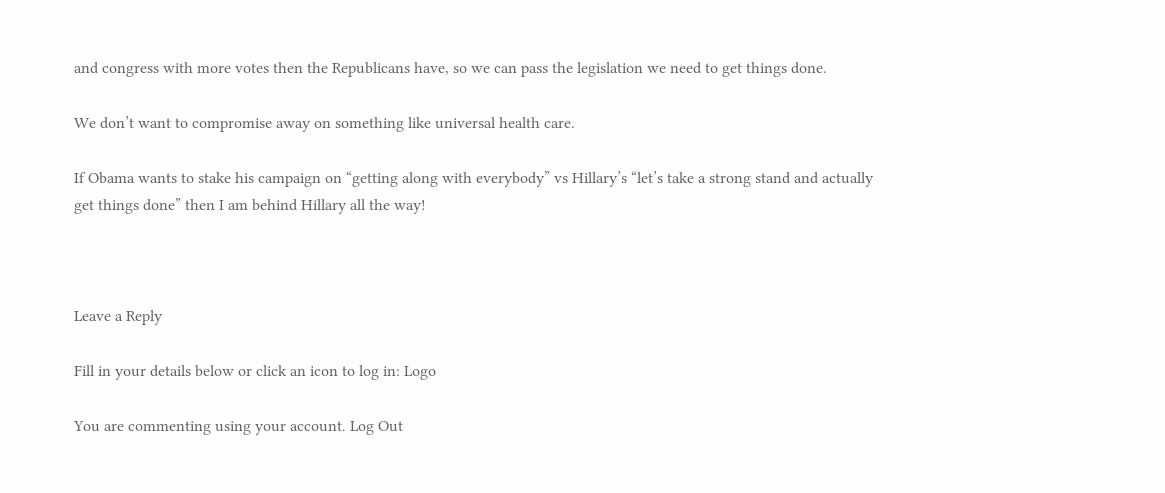and congress with more votes then the Republicans have, so we can pass the legislation we need to get things done.

We don’t want to compromise away on something like universal health care.

If Obama wants to stake his campaign on “getting along with everybody” vs Hillary’s “let’s take a strong stand and actually get things done” then I am behind Hillary all the way!



Leave a Reply

Fill in your details below or click an icon to log in: Logo

You are commenting using your account. Log Out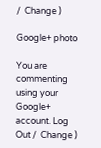/  Change )

Google+ photo

You are commenting using your Google+ account. Log Out /  Change )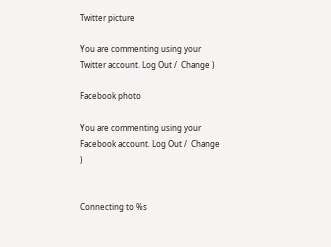Twitter picture

You are commenting using your Twitter account. Log Out /  Change )

Facebook photo

You are commenting using your Facebook account. Log Out /  Change )


Connecting to %s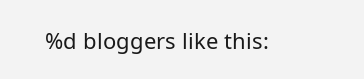%d bloggers like this: